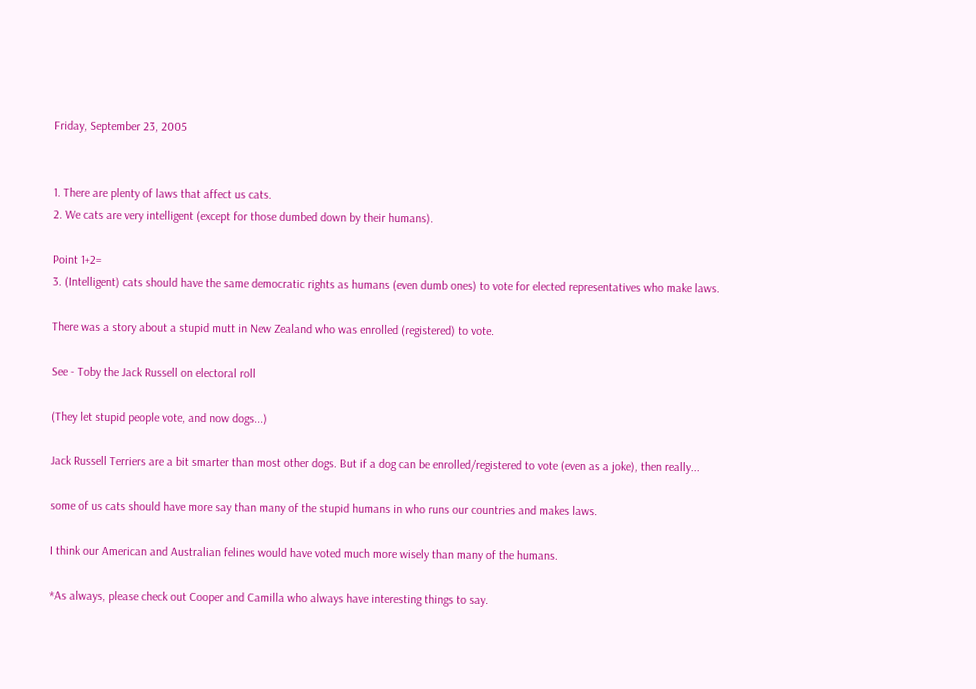Friday, September 23, 2005


1. There are plenty of laws that affect us cats.
2. We cats are very intelligent (except for those dumbed down by their humans).

Point 1+2=
3. (Intelligent) cats should have the same democratic rights as humans (even dumb ones) to vote for elected representatives who make laws.

There was a story about a stupid mutt in New Zealand who was enrolled (registered) to vote.

See - Toby the Jack Russell on electoral roll

(They let stupid people vote, and now dogs...)

Jack Russell Terriers are a bit smarter than most other dogs. But if a dog can be enrolled/registered to vote (even as a joke), then really...

some of us cats should have more say than many of the stupid humans in who runs our countries and makes laws.

I think our American and Australian felines would have voted much more wisely than many of the humans.

*As always, please check out Cooper and Camilla who always have interesting things to say.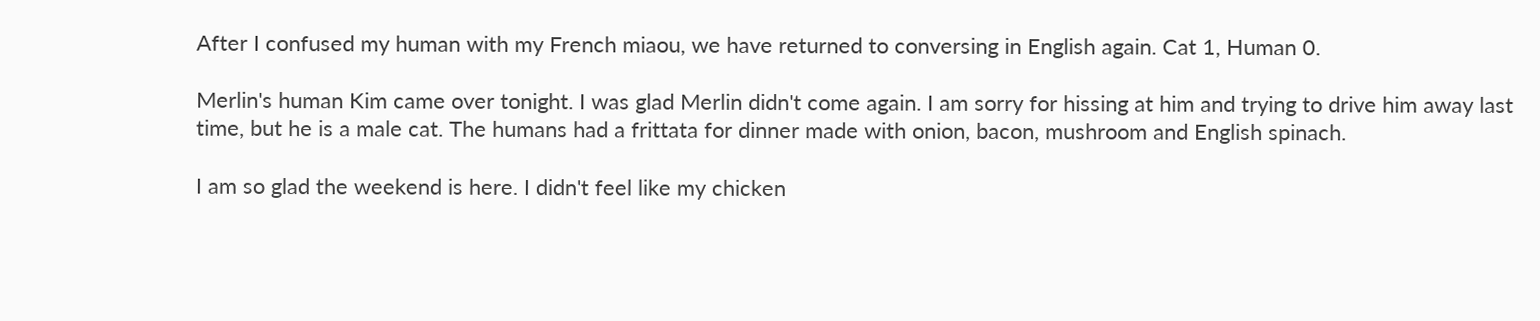After I confused my human with my French miaou, we have returned to conversing in English again. Cat 1, Human 0.

Merlin's human Kim came over tonight. I was glad Merlin didn't come again. I am sorry for hissing at him and trying to drive him away last time, but he is a male cat. The humans had a frittata for dinner made with onion, bacon, mushroom and English spinach.

I am so glad the weekend is here. I didn't feel like my chicken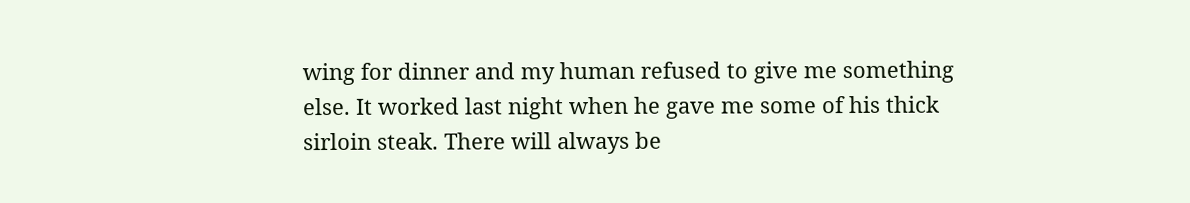wing for dinner and my human refused to give me something else. It worked last night when he gave me some of his thick sirloin steak. There will always be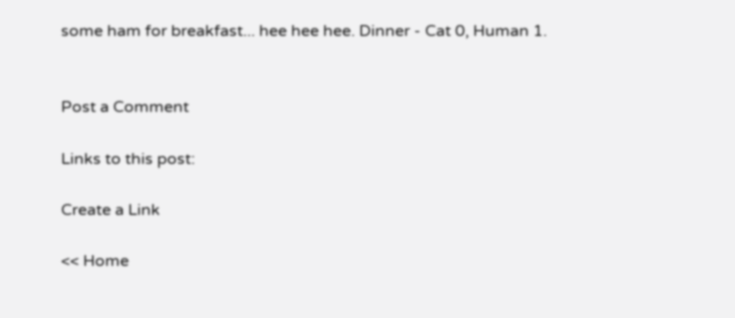some ham for breakfast... hee hee hee. Dinner - Cat 0, Human 1.


Post a Comment

Links to this post:

Create a Link

<< Home